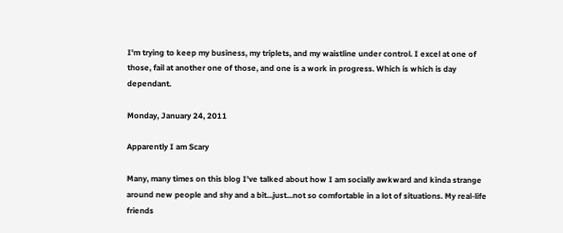I'm trying to keep my business, my triplets, and my waistline under control. I excel at one of those, fail at another one of those, and one is a work in progress. Which is which is day dependant.

Monday, January 24, 2011

Apparently I am Scary

Many, many times on this blog I've talked about how I am socially awkward and kinda strange around new people and shy and a bit...just...not so comfortable in a lot of situations. My real-life friends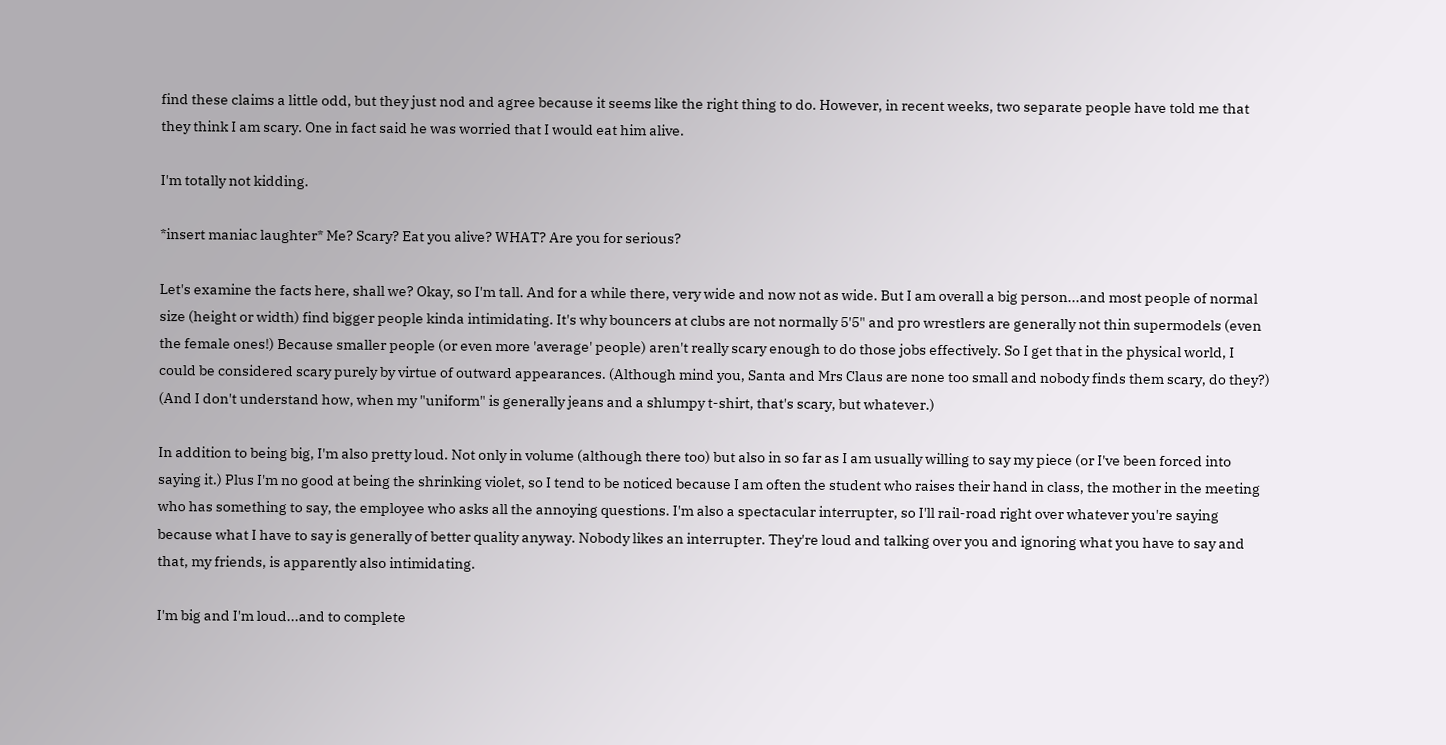find these claims a little odd, but they just nod and agree because it seems like the right thing to do. However, in recent weeks, two separate people have told me that they think I am scary. One in fact said he was worried that I would eat him alive.

I'm totally not kidding.

*insert maniac laughter* Me? Scary? Eat you alive? WHAT? Are you for serious?

Let's examine the facts here, shall we? Okay, so I'm tall. And for a while there, very wide and now not as wide. But I am overall a big person...and most people of normal size (height or width) find bigger people kinda intimidating. It's why bouncers at clubs are not normally 5'5" and pro wrestlers are generally not thin supermodels (even the female ones!) Because smaller people (or even more 'average' people) aren't really scary enough to do those jobs effectively. So I get that in the physical world, I could be considered scary purely by virtue of outward appearances. (Although mind you, Santa and Mrs Claus are none too small and nobody finds them scary, do they?) (And I don't understand how, when my "uniform" is generally jeans and a shlumpy t-shirt, that's scary, but whatever.)

In addition to being big, I'm also pretty loud. Not only in volume (although there too) but also in so far as I am usually willing to say my piece (or I've been forced into saying it.) Plus I'm no good at being the shrinking violet, so I tend to be noticed because I am often the student who raises their hand in class, the mother in the meeting who has something to say, the employee who asks all the annoying questions. I'm also a spectacular interrupter, so I'll rail-road right over whatever you're saying because what I have to say is generally of better quality anyway. Nobody likes an interrupter. They're loud and talking over you and ignoring what you have to say and that, my friends, is apparently also intimidating.

I'm big and I'm loud...and to complete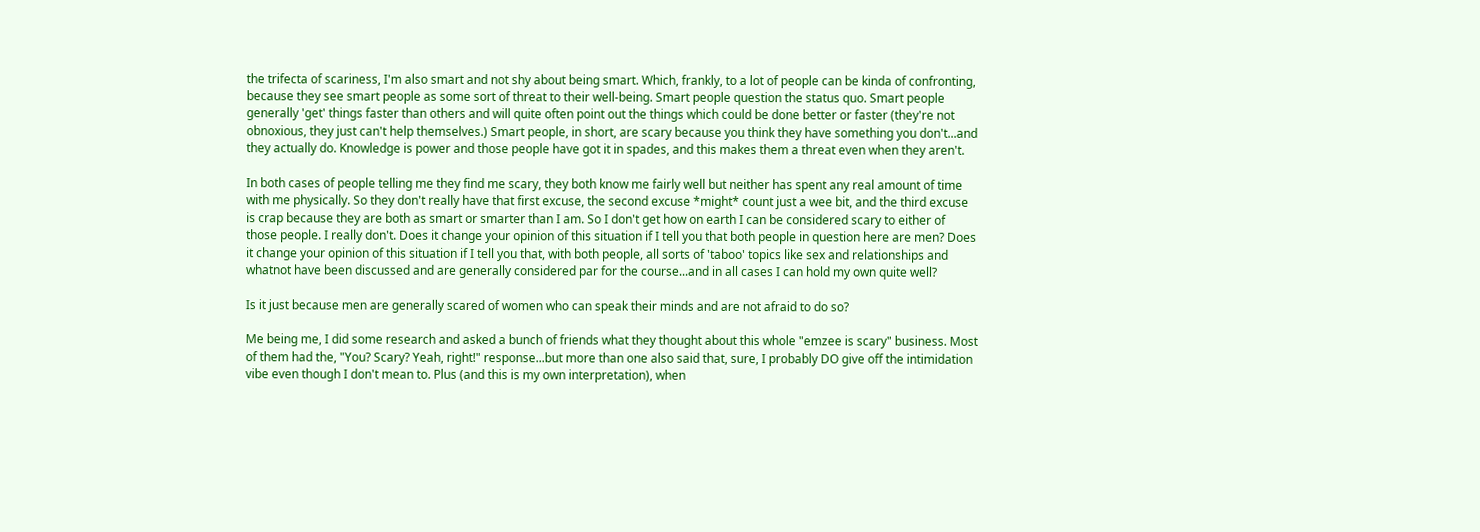the trifecta of scariness, I'm also smart and not shy about being smart. Which, frankly, to a lot of people can be kinda of confronting, because they see smart people as some sort of threat to their well-being. Smart people question the status quo. Smart people generally 'get' things faster than others and will quite often point out the things which could be done better or faster (they're not obnoxious, they just can't help themselves.) Smart people, in short, are scary because you think they have something you don't...and they actually do. Knowledge is power and those people have got it in spades, and this makes them a threat even when they aren't.

In both cases of people telling me they find me scary, they both know me fairly well but neither has spent any real amount of time with me physically. So they don't really have that first excuse, the second excuse *might* count just a wee bit, and the third excuse is crap because they are both as smart or smarter than I am. So I don't get how on earth I can be considered scary to either of those people. I really don't. Does it change your opinion of this situation if I tell you that both people in question here are men? Does it change your opinion of this situation if I tell you that, with both people, all sorts of 'taboo' topics like sex and relationships and whatnot have been discussed and are generally considered par for the course...and in all cases I can hold my own quite well?

Is it just because men are generally scared of women who can speak their minds and are not afraid to do so?

Me being me, I did some research and asked a bunch of friends what they thought about this whole "emzee is scary" business. Most of them had the, "You? Scary? Yeah, right!" response...but more than one also said that, sure, I probably DO give off the intimidation vibe even though I don't mean to. Plus (and this is my own interpretation), when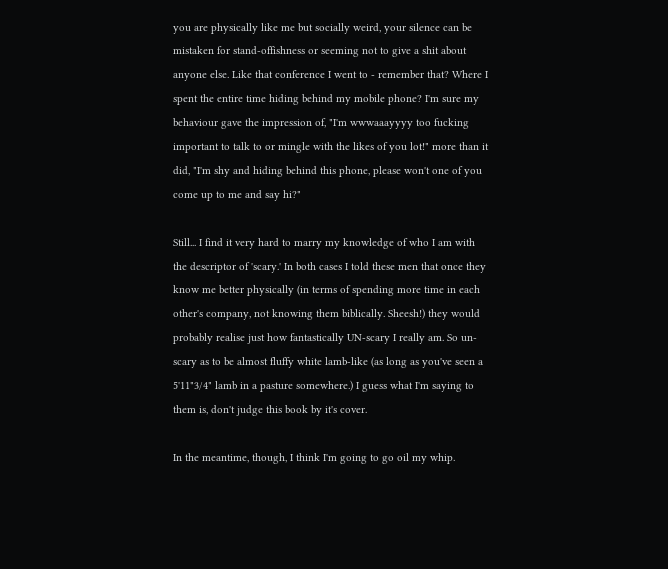you are physically like me but socially weird, your silence can be mistaken for stand-offishness or seeming not to give a shit about anyone else. Like that conference I went to - remember that? Where I spent the entire time hiding behind my mobile phone? I'm sure my behaviour gave the impression of, "I'm wwwaaayyyy too fucking important to talk to or mingle with the likes of you lot!" more than it did, "I'm shy and hiding behind this phone, please won't one of you come up to me and say hi?"

Still... I find it very hard to marry my knowledge of who I am with the descriptor of 'scary.' In both cases I told these men that once they know me better physically (in terms of spending more time in each other's company, not knowing them biblically. Sheesh!) they would probably realise just how fantastically UN-scary I really am. So un-scary as to be almost fluffy white lamb-like (as long as you've seen a 5'11"3/4" lamb in a pasture somewhere.) I guess what I'm saying to them is, don't judge this book by it's cover.

In the meantime, though, I think I'm going to go oil my whip.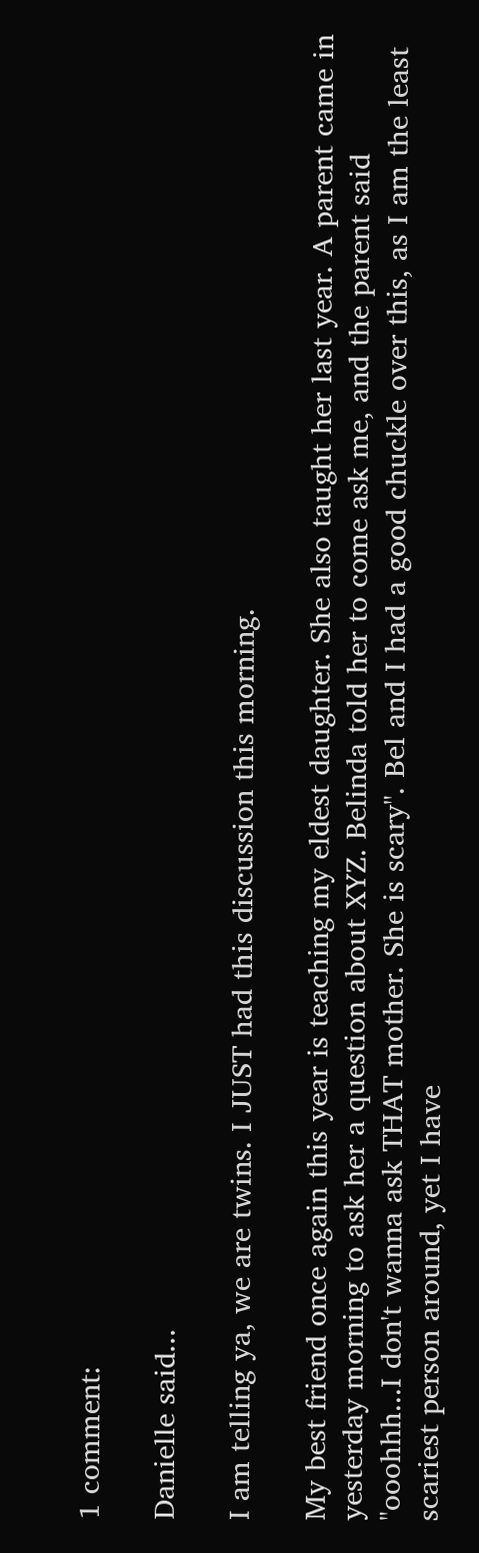1 comment:

Danielle said...

I am telling ya, we are twins. I JUST had this discussion this morning.

My best friend once again this year is teaching my eldest daughter. She also taught her last year. A parent came in yesterday morning to ask her a question about XYZ. Belinda told her to come ask me, and the parent said "ooohhh...I don't wanna ask THAT mother. She is scary". Bel and I had a good chuckle over this, as I am the least scariest person around, yet I have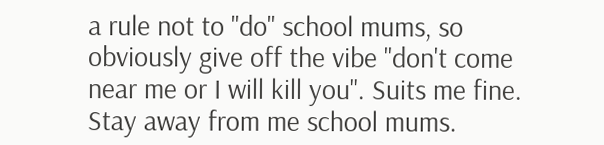a rule not to "do" school mums, so obviously give off the vibe "don't come near me or I will kill you". Suits me fine. Stay away from me school mums.